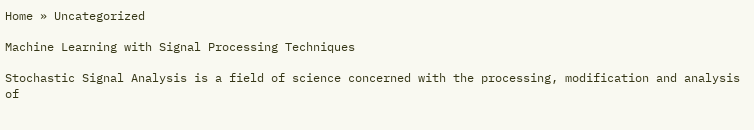Home » Uncategorized

Machine Learning with Signal Processing Techniques

Stochastic Signal Analysis is a field of science concerned with the processing, modification and analysis of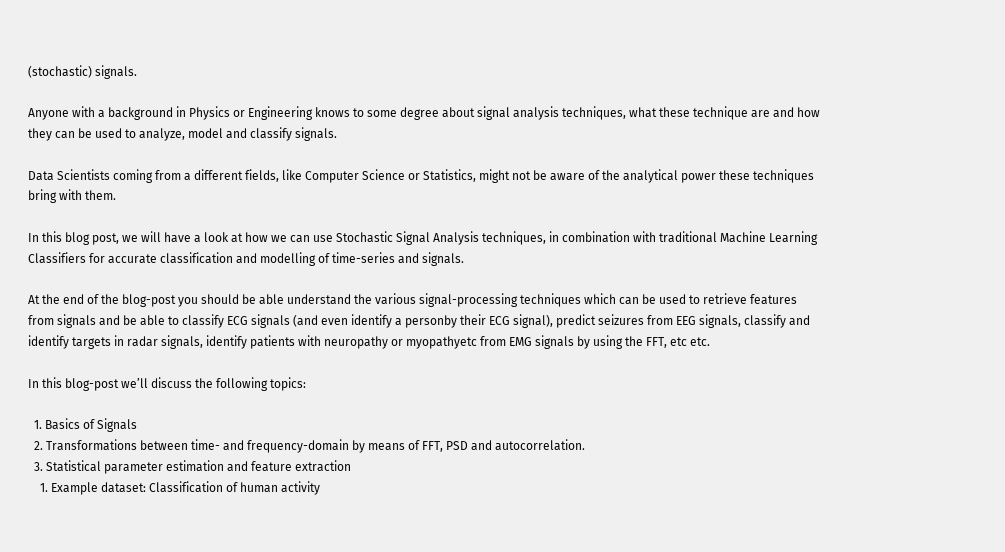(stochastic) signals.

Anyone with a background in Physics or Engineering knows to some degree about signal analysis techniques, what these technique are and how they can be used to analyze, model and classify signals.

Data Scientists coming from a different fields, like Computer Science or Statistics, might not be aware of the analytical power these techniques bring with them.

In this blog post, we will have a look at how we can use Stochastic Signal Analysis techniques, in combination with traditional Machine Learning Classifiers for accurate classification and modelling of time-series and signals.

At the end of the blog-post you should be able understand the various signal-processing techniques which can be used to retrieve features from signals and be able to classify ECG signals (and even identify a personby their ECG signal), predict seizures from EEG signals, classify and identify targets in radar signals, identify patients with neuropathy or myopathyetc from EMG signals by using the FFT, etc etc.

In this blog-post we’ll discuss the following topics:

  1. Basics of Signals
  2. Transformations between time- and frequency-domain by means of FFT, PSD and autocorrelation.
  3. Statistical parameter estimation and feature extraction
    1. Example dataset: Classification of human activity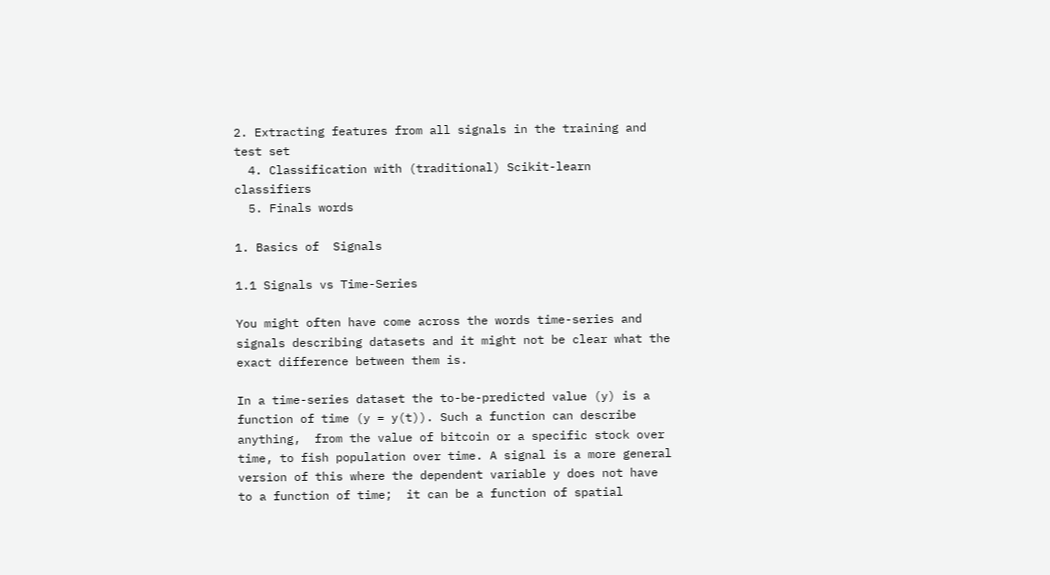2. Extracting features from all signals in the training and test set
  4. Classification with (traditional) Scikit-learn classifiers
  5. Finals words

1. Basics of  Signals

1.1 Signals vs Time-Series

You might often have come across the words time-series and signals describing datasets and it might not be clear what the exact difference between them is.

In a time-series dataset the to-be-predicted value (y) is a function of time (y = y(t)). Such a function can describe anything,  from the value of bitcoin or a specific stock over time, to fish population over time. A signal is a more general version of this where the dependent variable y does not have to a function of time;  it can be a function of spatial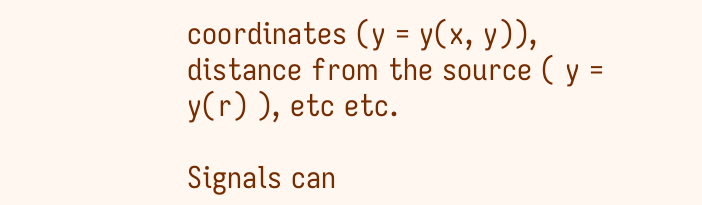coordinates (y = y(x, y)), distance from the source ( y = y(r) ), etc etc.

Signals can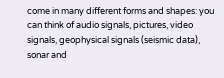come in many different forms and shapes: you can think of audio signals, pictures, video signals, geophysical signals (seismic data), sonar and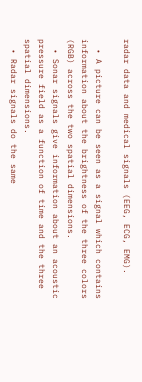radar data and medical signals (EEG, ECG, EMG).

  • A picture can be seen as a signal which contains information about the brightness of the three colors (RGB) across the two spatial dimensions.
  • Sonar signals give information about an acoustic pressure field as a function of time and the three spatial dimensions.
  • Radar signals do the same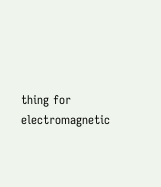thing for electromagnetic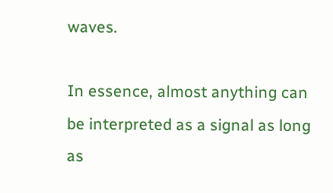waves.

In essence, almost anything can be interpreted as a signal as long as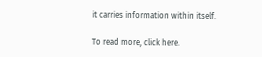it carries information within itself.

To read more, click here.